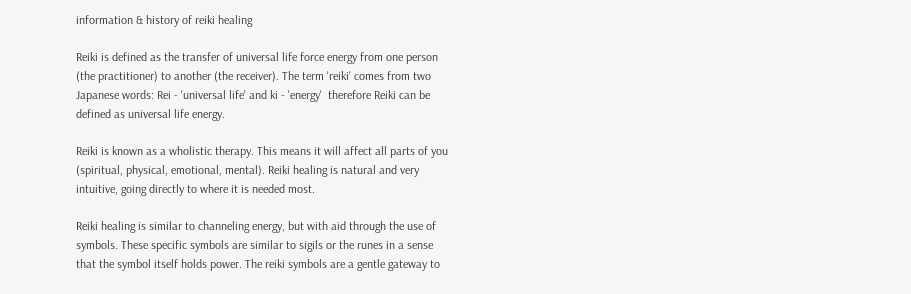information & history of reiki healing

Reiki is defined as the transfer of universal life force energy from one person (the practitioner) to another (the receiver). The term 'reiki' comes from two Japanese words: Rei - 'universal life' and ki - 'energy'  therefore Reiki can be defined as universal life energy.

Reiki is known as a wholistic therapy. This means it will affect all parts of you (spiritual, physical, emotional, mental). Reiki healing is natural and very intuitive, going directly to where it is needed most.

Reiki healing is similar to channeling energy, but with aid through the use of symbols. These specific symbols are similar to sigils or the runes in a sense that the symbol itself holds power. The reiki symbols are a gentle gateway to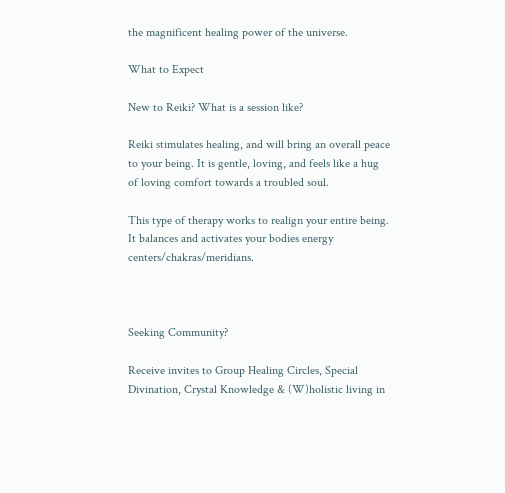the magnificent healing power of the universe.

What to Expect

New to Reiki? What is a session like?

Reiki stimulates healing, and will bring an overall peace to your being. It is gentle, loving, and feels like a hug of loving comfort towards a troubled soul.

This type of therapy works to realign your entire being. It balances and activates your bodies energy centers/chakras/meridians.



Seeking Community?

Receive invites to Group Healing Circles, Special Divination, Crystal Knowledge & (W)holistic living in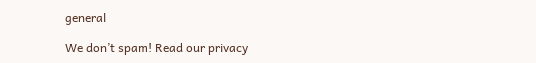general

We don’t spam! Read our privacy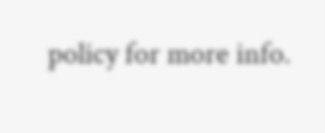policy for more info.